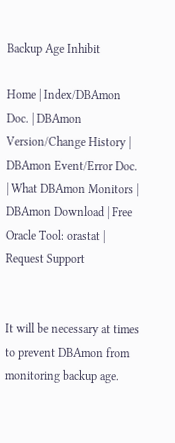Backup Age Inhibit

Home | Index/DBAmon Doc. | DBAmon Version/Change History | DBAmon Event/Error Doc. | What DBAmon Monitors | DBAmon Download | Free Oracle Tool: orastat | Request Support


It will be necessary at times to prevent DBAmon from monitoring backup age.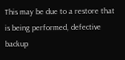This may be due to a restore that is being performed, defective backup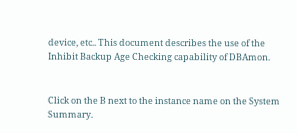device, etc.. This document describes the use of the Inhibit Backup Age Checking capability of DBAmon.


Click on the B next to the instance name on the System Summary.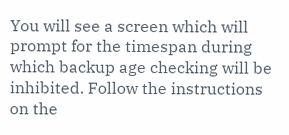You will see a screen which will prompt for the timespan during which backup age checking will be inhibited. Follow the instructions on the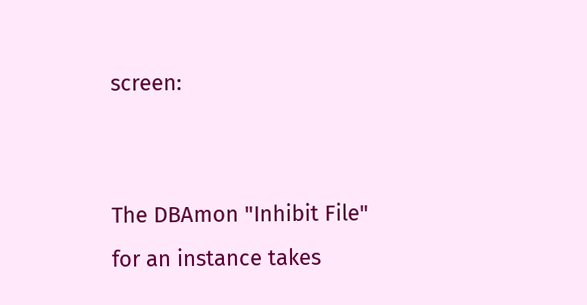screen:


The DBAmon "Inhibit File" for an instance takes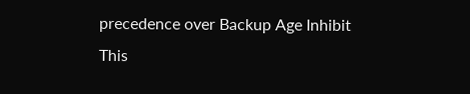precedence over Backup Age Inhibit
This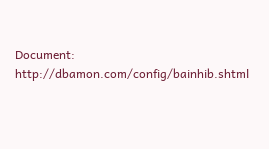Document: http://dbamon.com/config/bainhib.shtml